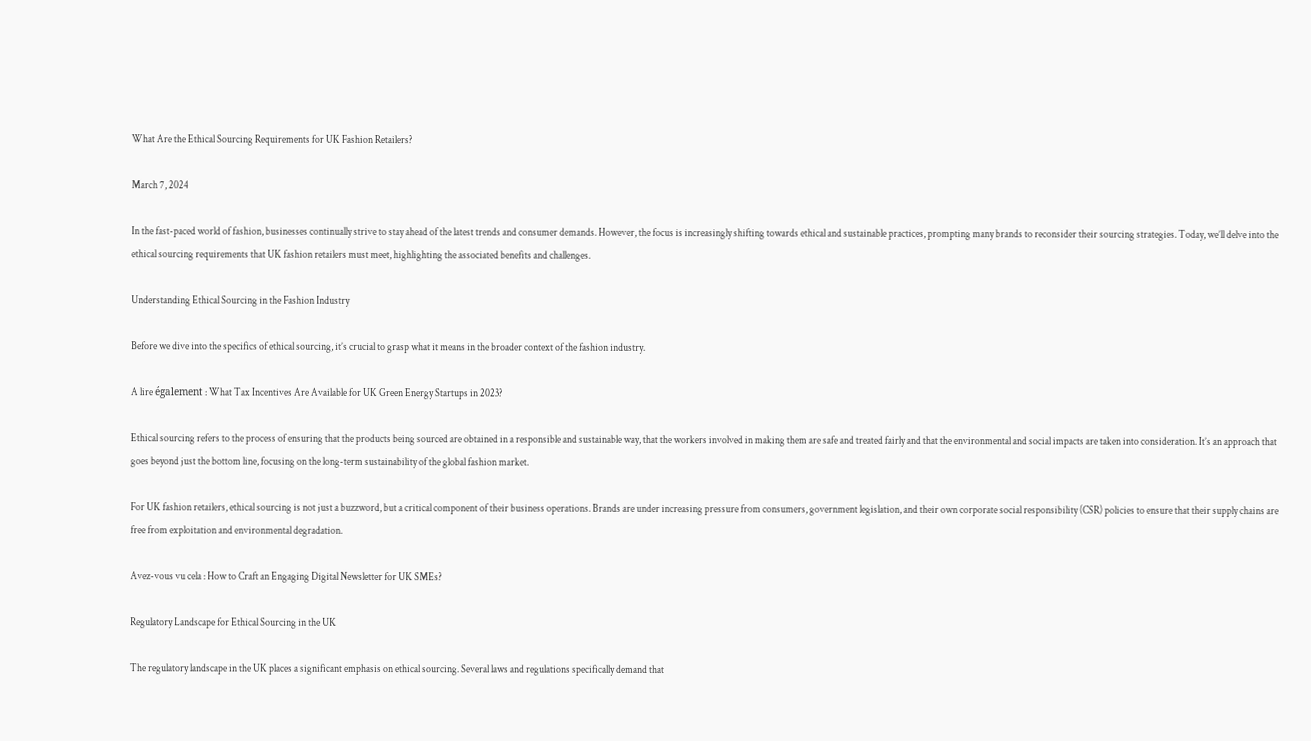What Are the Ethical Sourcing Requirements for UK Fashion Retailers?

March 7, 2024

In the fast-paced world of fashion, businesses continually strive to stay ahead of the latest trends and consumer demands. However, the focus is increasingly shifting towards ethical and sustainable practices, prompting many brands to reconsider their sourcing strategies. Today, we’ll delve into the ethical sourcing requirements that UK fashion retailers must meet, highlighting the associated benefits and challenges.

Understanding Ethical Sourcing in the Fashion Industry

Before we dive into the specifics of ethical sourcing, it’s crucial to grasp what it means in the broader context of the fashion industry.

A lire également : What Tax Incentives Are Available for UK Green Energy Startups in 2023?

Ethical sourcing refers to the process of ensuring that the products being sourced are obtained in a responsible and sustainable way, that the workers involved in making them are safe and treated fairly and that the environmental and social impacts are taken into consideration. It’s an approach that goes beyond just the bottom line, focusing on the long-term sustainability of the global fashion market.

For UK fashion retailers, ethical sourcing is not just a buzzword, but a critical component of their business operations. Brands are under increasing pressure from consumers, government legislation, and their own corporate social responsibility (CSR) policies to ensure that their supply chains are free from exploitation and environmental degradation.

Avez-vous vu cela : How to Craft an Engaging Digital Newsletter for UK SMEs?

Regulatory Landscape for Ethical Sourcing in the UK

The regulatory landscape in the UK places a significant emphasis on ethical sourcing. Several laws and regulations specifically demand that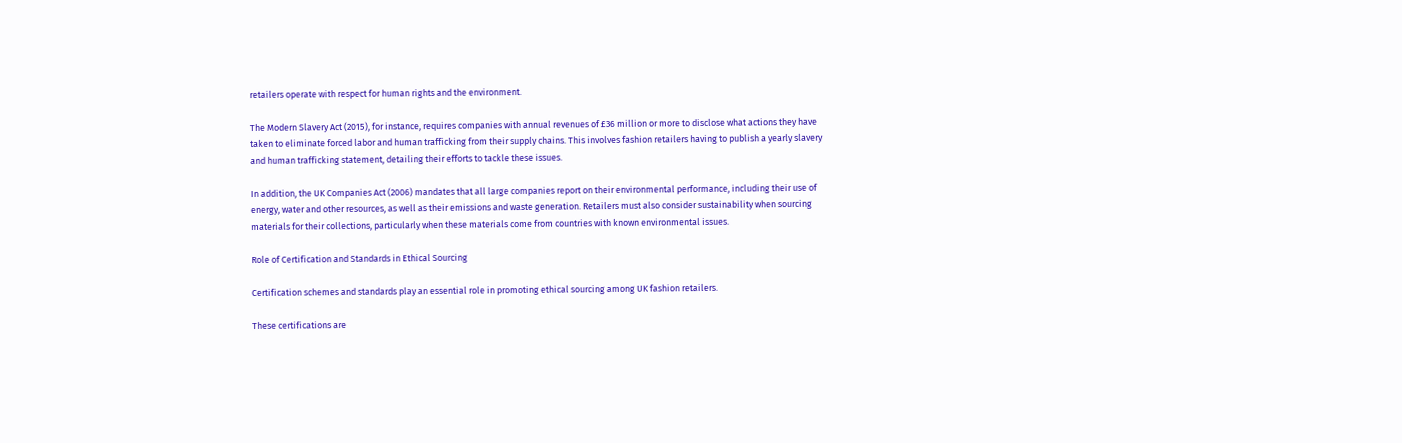retailers operate with respect for human rights and the environment.

The Modern Slavery Act (2015), for instance, requires companies with annual revenues of £36 million or more to disclose what actions they have taken to eliminate forced labor and human trafficking from their supply chains. This involves fashion retailers having to publish a yearly slavery and human trafficking statement, detailing their efforts to tackle these issues.

In addition, the UK Companies Act (2006) mandates that all large companies report on their environmental performance, including their use of energy, water and other resources, as well as their emissions and waste generation. Retailers must also consider sustainability when sourcing materials for their collections, particularly when these materials come from countries with known environmental issues.

Role of Certification and Standards in Ethical Sourcing

Certification schemes and standards play an essential role in promoting ethical sourcing among UK fashion retailers.

These certifications are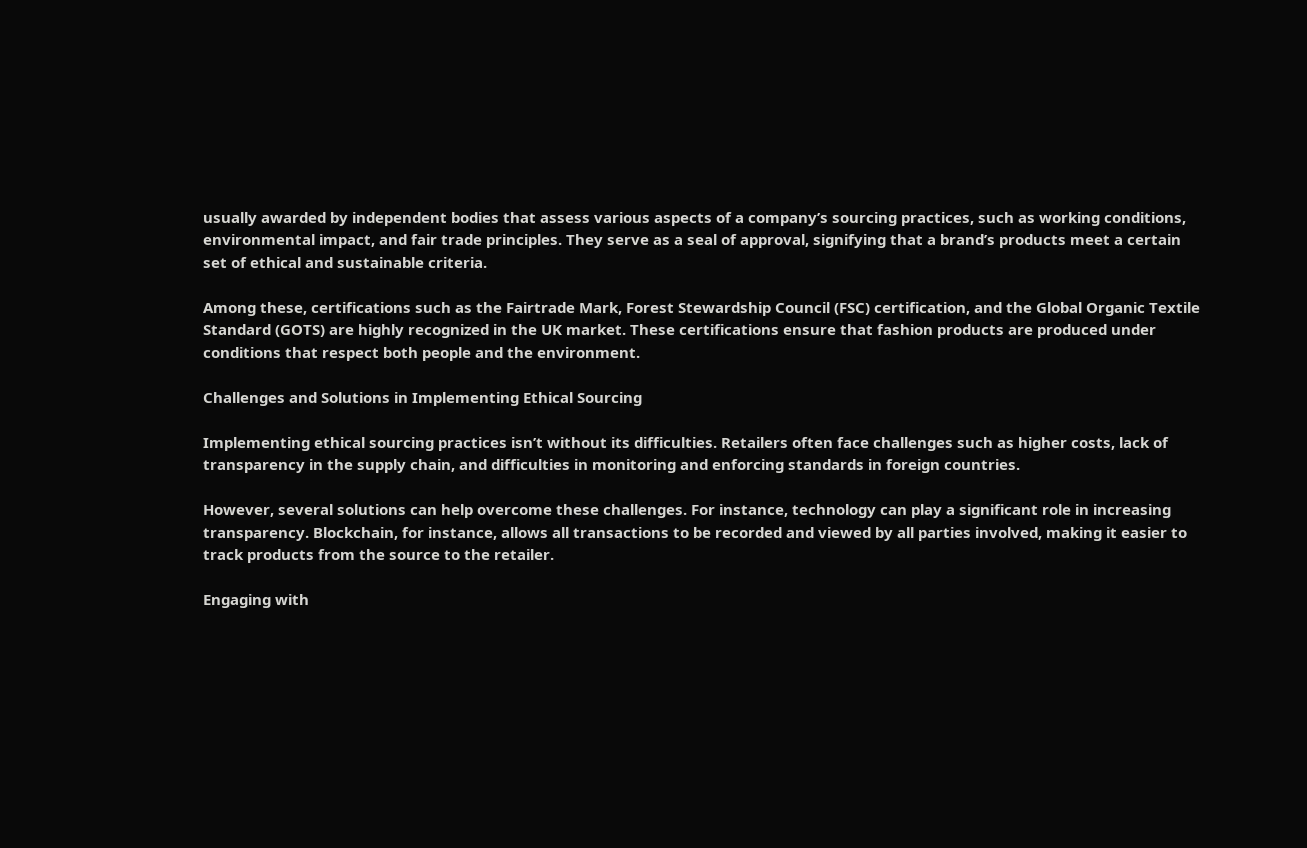usually awarded by independent bodies that assess various aspects of a company’s sourcing practices, such as working conditions, environmental impact, and fair trade principles. They serve as a seal of approval, signifying that a brand’s products meet a certain set of ethical and sustainable criteria.

Among these, certifications such as the Fairtrade Mark, Forest Stewardship Council (FSC) certification, and the Global Organic Textile Standard (GOTS) are highly recognized in the UK market. These certifications ensure that fashion products are produced under conditions that respect both people and the environment.

Challenges and Solutions in Implementing Ethical Sourcing

Implementing ethical sourcing practices isn’t without its difficulties. Retailers often face challenges such as higher costs, lack of transparency in the supply chain, and difficulties in monitoring and enforcing standards in foreign countries.

However, several solutions can help overcome these challenges. For instance, technology can play a significant role in increasing transparency. Blockchain, for instance, allows all transactions to be recorded and viewed by all parties involved, making it easier to track products from the source to the retailer.

Engaging with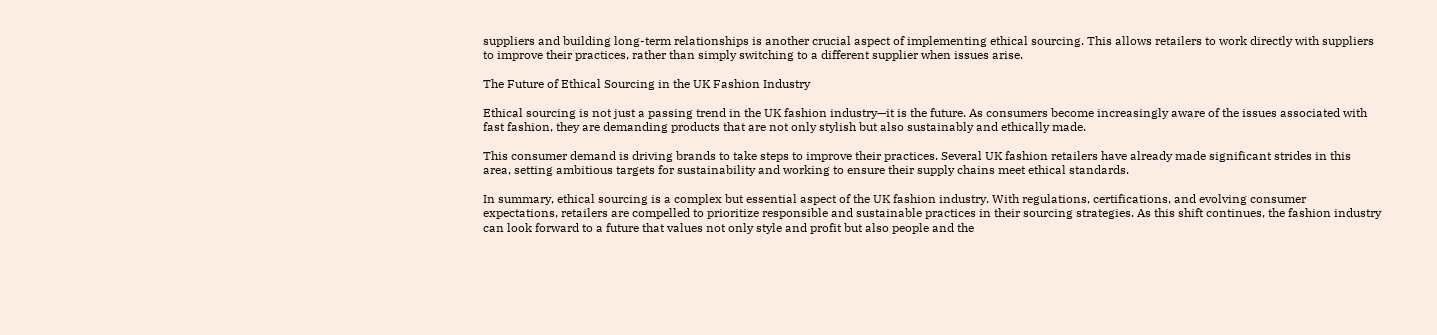suppliers and building long-term relationships is another crucial aspect of implementing ethical sourcing. This allows retailers to work directly with suppliers to improve their practices, rather than simply switching to a different supplier when issues arise.

The Future of Ethical Sourcing in the UK Fashion Industry

Ethical sourcing is not just a passing trend in the UK fashion industry—it is the future. As consumers become increasingly aware of the issues associated with fast fashion, they are demanding products that are not only stylish but also sustainably and ethically made.

This consumer demand is driving brands to take steps to improve their practices. Several UK fashion retailers have already made significant strides in this area, setting ambitious targets for sustainability and working to ensure their supply chains meet ethical standards.

In summary, ethical sourcing is a complex but essential aspect of the UK fashion industry. With regulations, certifications, and evolving consumer expectations, retailers are compelled to prioritize responsible and sustainable practices in their sourcing strategies. As this shift continues, the fashion industry can look forward to a future that values not only style and profit but also people and the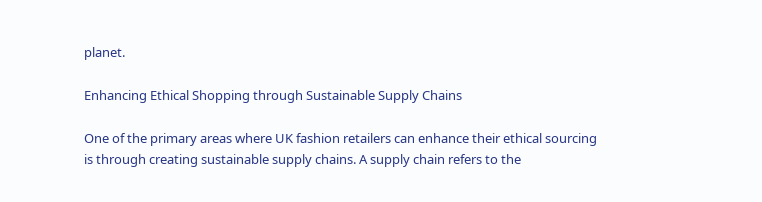planet.

Enhancing Ethical Shopping through Sustainable Supply Chains

One of the primary areas where UK fashion retailers can enhance their ethical sourcing is through creating sustainable supply chains. A supply chain refers to the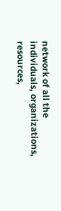network of all the individuals, organizations, resources,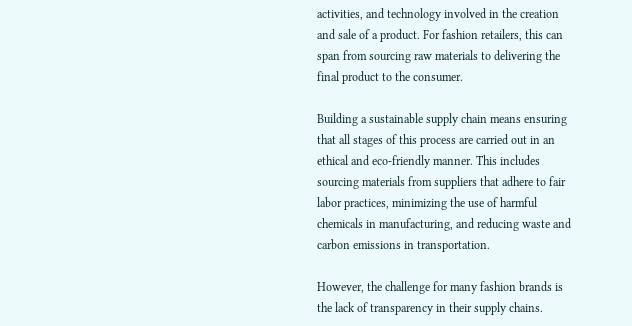activities, and technology involved in the creation and sale of a product. For fashion retailers, this can span from sourcing raw materials to delivering the final product to the consumer.

Building a sustainable supply chain means ensuring that all stages of this process are carried out in an ethical and eco-friendly manner. This includes sourcing materials from suppliers that adhere to fair labor practices, minimizing the use of harmful chemicals in manufacturing, and reducing waste and carbon emissions in transportation.

However, the challenge for many fashion brands is the lack of transparency in their supply chains.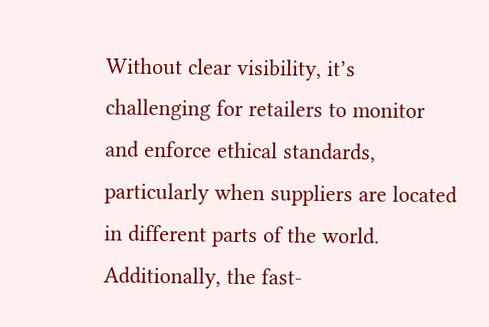Without clear visibility, it’s challenging for retailers to monitor and enforce ethical standards, particularly when suppliers are located in different parts of the world. Additionally, the fast-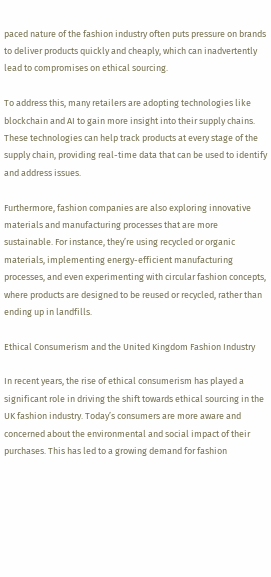paced nature of the fashion industry often puts pressure on brands to deliver products quickly and cheaply, which can inadvertently lead to compromises on ethical sourcing.

To address this, many retailers are adopting technologies like blockchain and AI to gain more insight into their supply chains. These technologies can help track products at every stage of the supply chain, providing real-time data that can be used to identify and address issues.

Furthermore, fashion companies are also exploring innovative materials and manufacturing processes that are more sustainable. For instance, they’re using recycled or organic materials, implementing energy-efficient manufacturing processes, and even experimenting with circular fashion concepts, where products are designed to be reused or recycled, rather than ending up in landfills.

Ethical Consumerism and the United Kingdom Fashion Industry

In recent years, the rise of ethical consumerism has played a significant role in driving the shift towards ethical sourcing in the UK fashion industry. Today’s consumers are more aware and concerned about the environmental and social impact of their purchases. This has led to a growing demand for fashion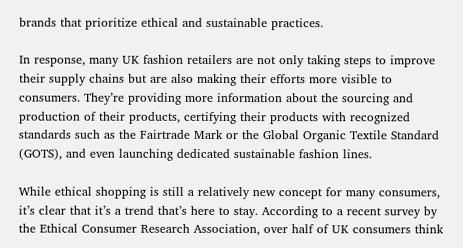brands that prioritize ethical and sustainable practices.

In response, many UK fashion retailers are not only taking steps to improve their supply chains but are also making their efforts more visible to consumers. They’re providing more information about the sourcing and production of their products, certifying their products with recognized standards such as the Fairtrade Mark or the Global Organic Textile Standard (GOTS), and even launching dedicated sustainable fashion lines.

While ethical shopping is still a relatively new concept for many consumers, it’s clear that it’s a trend that’s here to stay. According to a recent survey by the Ethical Consumer Research Association, over half of UK consumers think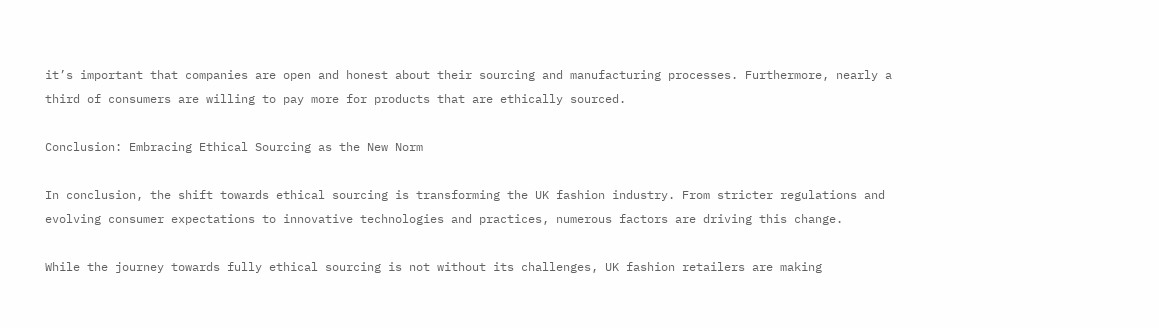it’s important that companies are open and honest about their sourcing and manufacturing processes. Furthermore, nearly a third of consumers are willing to pay more for products that are ethically sourced.

Conclusion: Embracing Ethical Sourcing as the New Norm

In conclusion, the shift towards ethical sourcing is transforming the UK fashion industry. From stricter regulations and evolving consumer expectations to innovative technologies and practices, numerous factors are driving this change.

While the journey towards fully ethical sourcing is not without its challenges, UK fashion retailers are making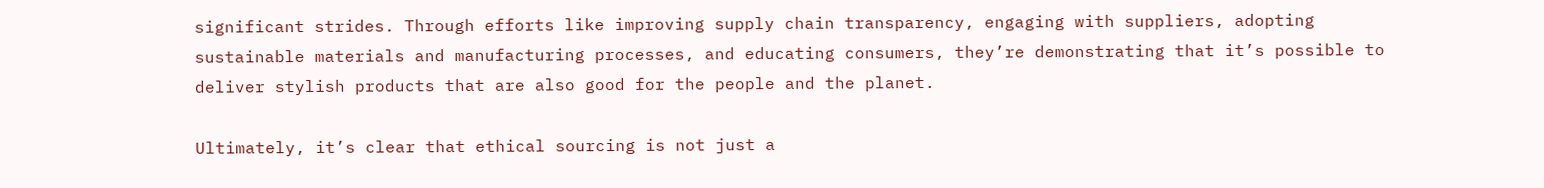significant strides. Through efforts like improving supply chain transparency, engaging with suppliers, adopting sustainable materials and manufacturing processes, and educating consumers, they’re demonstrating that it’s possible to deliver stylish products that are also good for the people and the planet.

Ultimately, it’s clear that ethical sourcing is not just a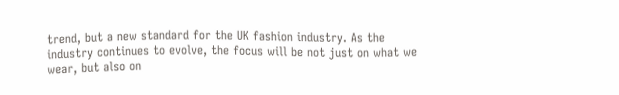trend, but a new standard for the UK fashion industry. As the industry continues to evolve, the focus will be not just on what we wear, but also on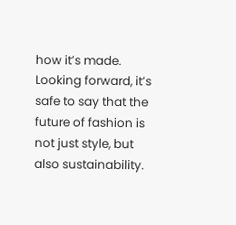how it’s made. Looking forward, it’s safe to say that the future of fashion is not just style, but also sustainability.